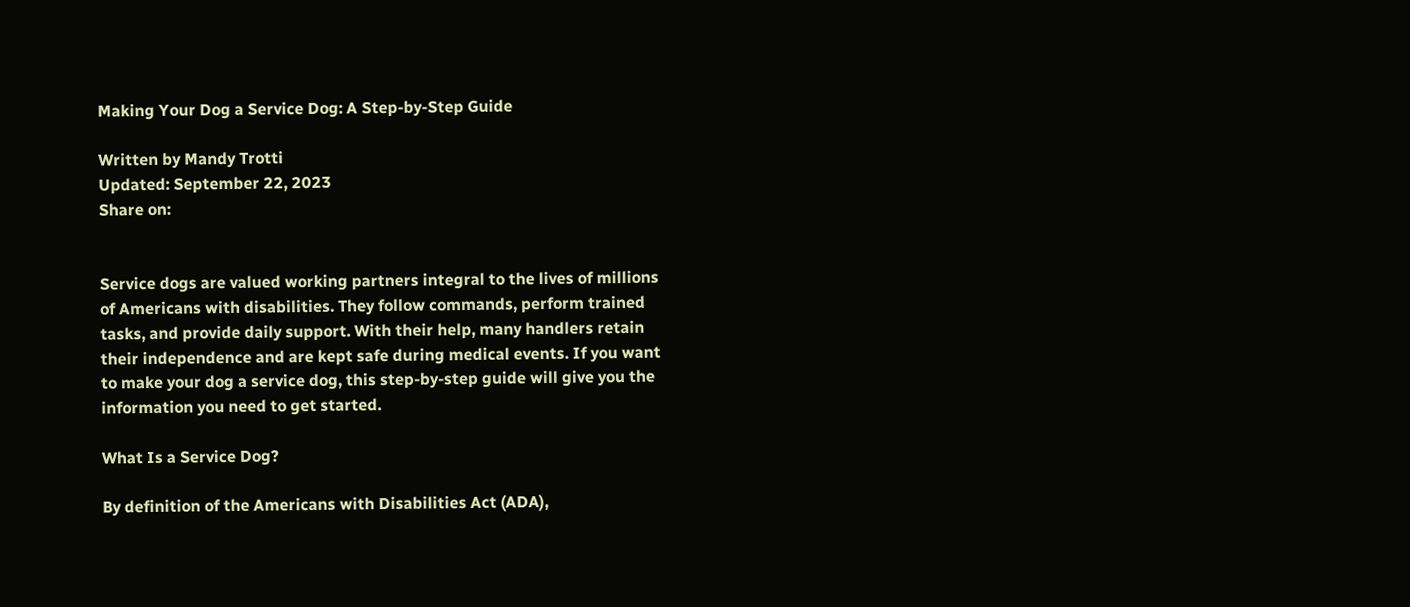Making Your Dog a Service Dog: A Step-by-Step Guide

Written by Mandy Trotti
Updated: September 22, 2023
Share on:


Service dogs are valued working partners integral to the lives of millions of Americans with disabilities. They follow commands, perform trained tasks, and provide daily support. With their help, many handlers retain their independence and are kept safe during medical events. If you want to make your dog a service dog, this step-by-step guide will give you the information you need to get started.

What Is a Service Dog?

By definition of the Americans with Disabilities Act (ADA),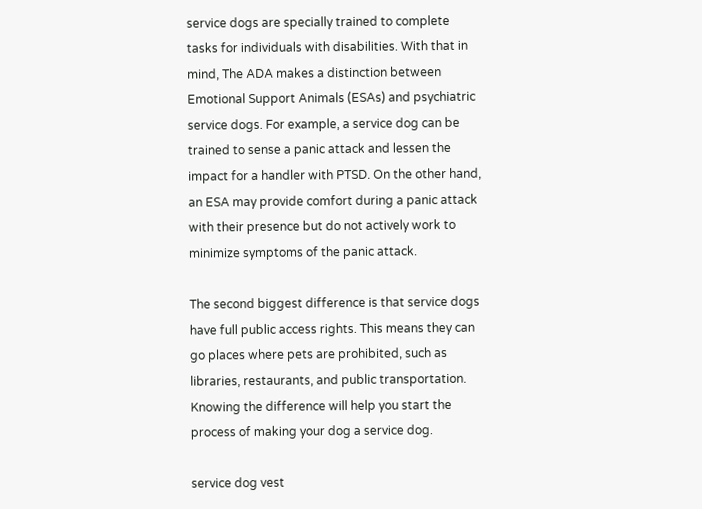service dogs are specially trained to complete tasks for individuals with disabilities. With that in mind, The ADA makes a distinction between Emotional Support Animals (ESAs) and psychiatric service dogs. For example, a service dog can be trained to sense a panic attack and lessen the impact for a handler with PTSD. On the other hand, an ESA may provide comfort during a panic attack with their presence but do not actively work to minimize symptoms of the panic attack.

The second biggest difference is that service dogs have full public access rights. This means they can go places where pets are prohibited, such as libraries, restaurants, and public transportation. Knowing the difference will help you start the process of making your dog a service dog.

service dog vest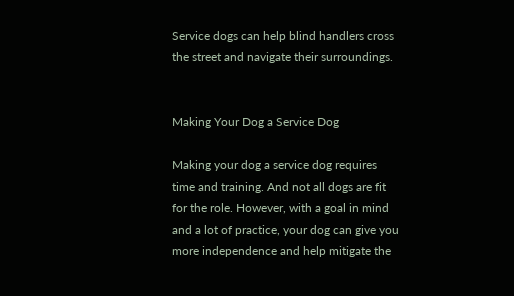Service dogs can help blind handlers cross the street and navigate their surroundings.


Making Your Dog a Service Dog

Making your dog a service dog requires time and training. And not all dogs are fit for the role. However, with a goal in mind and a lot of practice, your dog can give you more independence and help mitigate the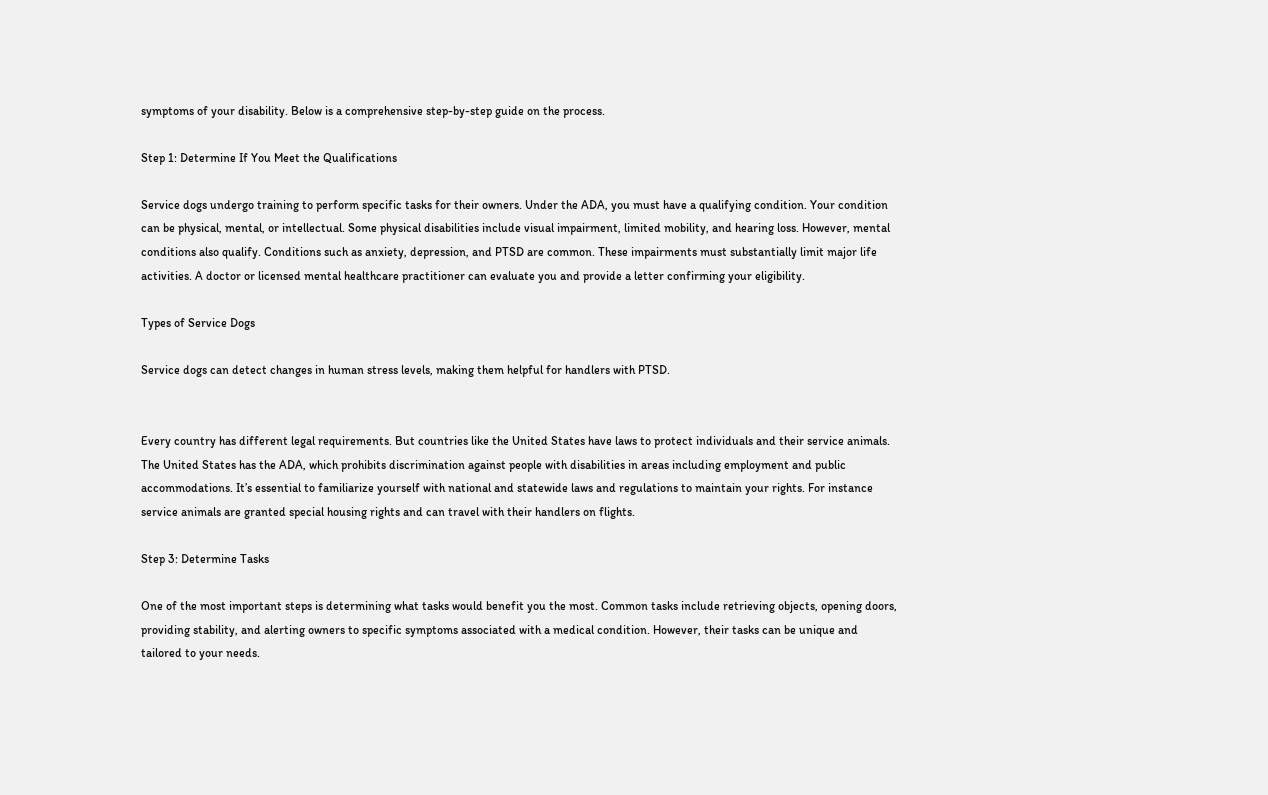symptoms of your disability. Below is a comprehensive step-by-step guide on the process.

Step 1: Determine If You Meet the Qualifications

Service dogs undergo training to perform specific tasks for their owners. Under the ADA, you must have a qualifying condition. Your condition can be physical, mental, or intellectual. Some physical disabilities include visual impairment, limited mobility, and hearing loss. However, mental conditions also qualify. Conditions such as anxiety, depression, and PTSD are common. These impairments must substantially limit major life activities. A doctor or licensed mental healthcare practitioner can evaluate you and provide a letter confirming your eligibility.

Types of Service Dogs

Service dogs can detect changes in human stress levels, making them helpful for handlers with PTSD.


Every country has different legal requirements. But countries like the United States have laws to protect individuals and their service animals. The United States has the ADA, which prohibits discrimination against people with disabilities in areas including employment and public accommodations. It’s essential to familiarize yourself with national and statewide laws and regulations to maintain your rights. For instance service animals are granted special housing rights and can travel with their handlers on flights.

Step 3: Determine Tasks

One of the most important steps is determining what tasks would benefit you the most. Common tasks include retrieving objects, opening doors, providing stability, and alerting owners to specific symptoms associated with a medical condition. However, their tasks can be unique and tailored to your needs.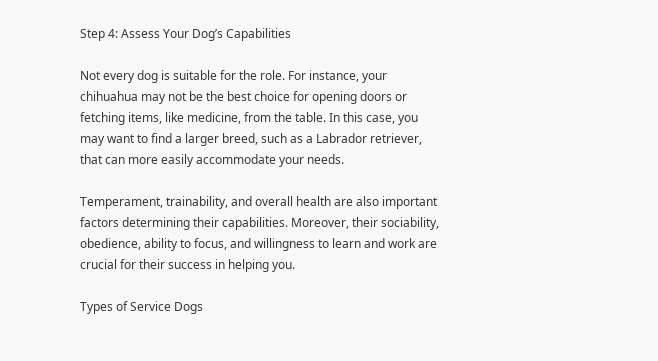Step 4: Assess Your Dog’s Capabilities

Not every dog is suitable for the role. For instance, your chihuahua may not be the best choice for opening doors or fetching items, like medicine, from the table. In this case, you may want to find a larger breed, such as a Labrador retriever, that can more easily accommodate your needs.

Temperament, trainability, and overall health are also important factors determining their capabilities. Moreover, their sociability, obedience, ability to focus, and willingness to learn and work are crucial for their success in helping you.

Types of Service Dogs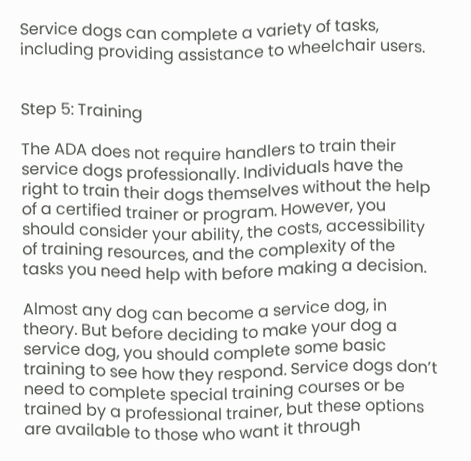Service dogs can complete a variety of tasks, including providing assistance to wheelchair users.


Step 5: Training

The ADA does not require handlers to train their service dogs professionally. Individuals have the right to train their dogs themselves without the help of a certified trainer or program. However, you should consider your ability, the costs, accessibility of training resources, and the complexity of the tasks you need help with before making a decision.

Almost any dog can become a service dog, in theory. But before deciding to make your dog a service dog, you should complete some basic training to see how they respond. Service dogs don’t need to complete special training courses or be trained by a professional trainer, but these options are available to those who want it through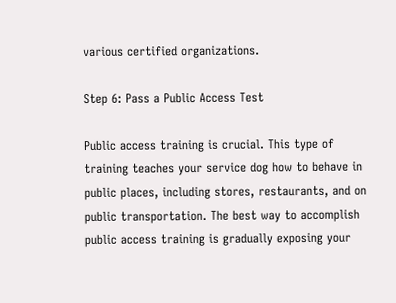various certified organizations.

Step 6: Pass a Public Access Test

Public access training is crucial. This type of training teaches your service dog how to behave in public places, including stores, restaurants, and on public transportation. The best way to accomplish public access training is gradually exposing your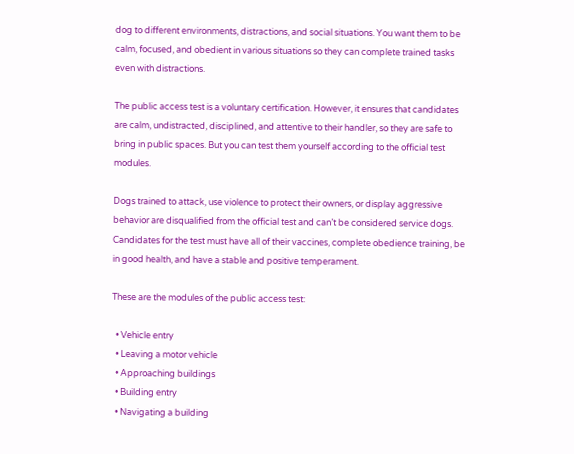dog to different environments, distractions, and social situations. You want them to be calm, focused, and obedient in various situations so they can complete trained tasks even with distractions.

The public access test is a voluntary certification. However, it ensures that candidates are calm, undistracted, disciplined, and attentive to their handler, so they are safe to bring in public spaces. But you can test them yourself according to the official test modules.

Dogs trained to attack, use violence to protect their owners, or display aggressive behavior are disqualified from the official test and can’t be considered service dogs. Candidates for the test must have all of their vaccines, complete obedience training, be in good health, and have a stable and positive temperament.

These are the modules of the public access test:

  • Vehicle entry
  • Leaving a motor vehicle
  • Approaching buildings
  • Building entry
  • Navigating a building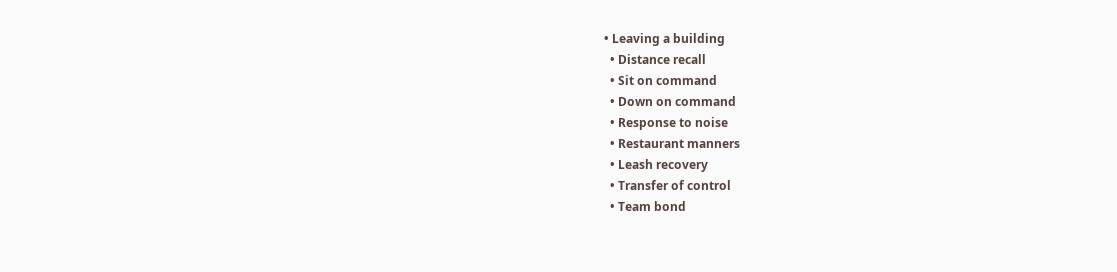• Leaving a building
  • Distance recall
  • Sit on command
  • Down on command
  • Response to noise
  • Restaurant manners
  • Leash recovery
  • Transfer of control
  • Team bond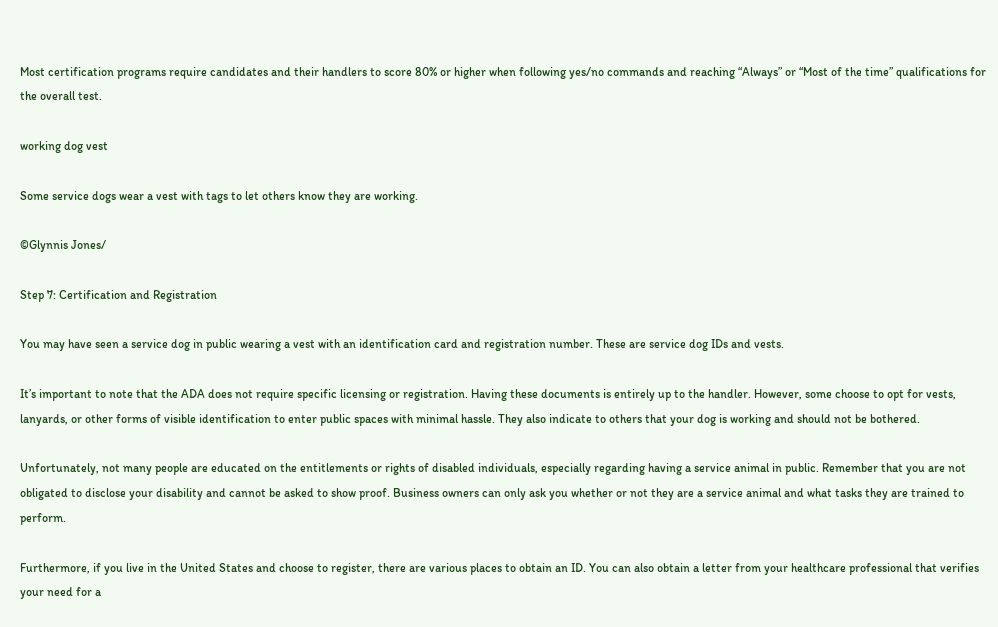Most certification programs require candidates and their handlers to score 80% or higher when following yes/no commands and reaching “Always” or “Most of the time” qualifications for the overall test.

working dog vest

Some service dogs wear a vest with tags to let others know they are working.

©Glynnis Jones/

Step 7: Certification and Registration

You may have seen a service dog in public wearing a vest with an identification card and registration number. These are service dog IDs and vests.

It’s important to note that the ADA does not require specific licensing or registration. Having these documents is entirely up to the handler. However, some choose to opt for vests, lanyards, or other forms of visible identification to enter public spaces with minimal hassle. They also indicate to others that your dog is working and should not be bothered.

Unfortunately, not many people are educated on the entitlements or rights of disabled individuals, especially regarding having a service animal in public. Remember that you are not obligated to disclose your disability and cannot be asked to show proof. Business owners can only ask you whether or not they are a service animal and what tasks they are trained to perform.

Furthermore, if you live in the United States and choose to register, there are various places to obtain an ID. You can also obtain a letter from your healthcare professional that verifies your need for a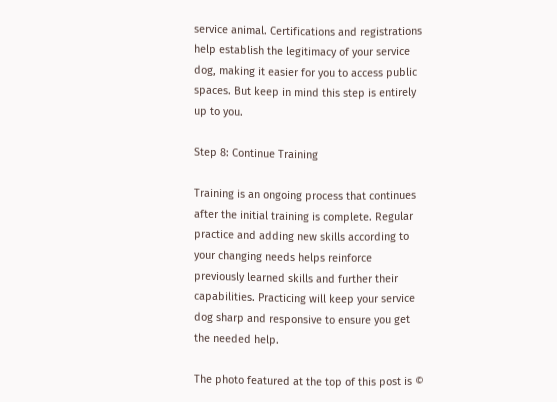service animal. Certifications and registrations help establish the legitimacy of your service dog, making it easier for you to access public spaces. But keep in mind this step is entirely up to you.

Step 8: Continue Training

Training is an ongoing process that continues after the initial training is complete. Regular practice and adding new skills according to your changing needs helps reinforce previously learned skills and further their capabilities. Practicing will keep your service dog sharp and responsive to ensure you get the needed help.

The photo featured at the top of this post is ©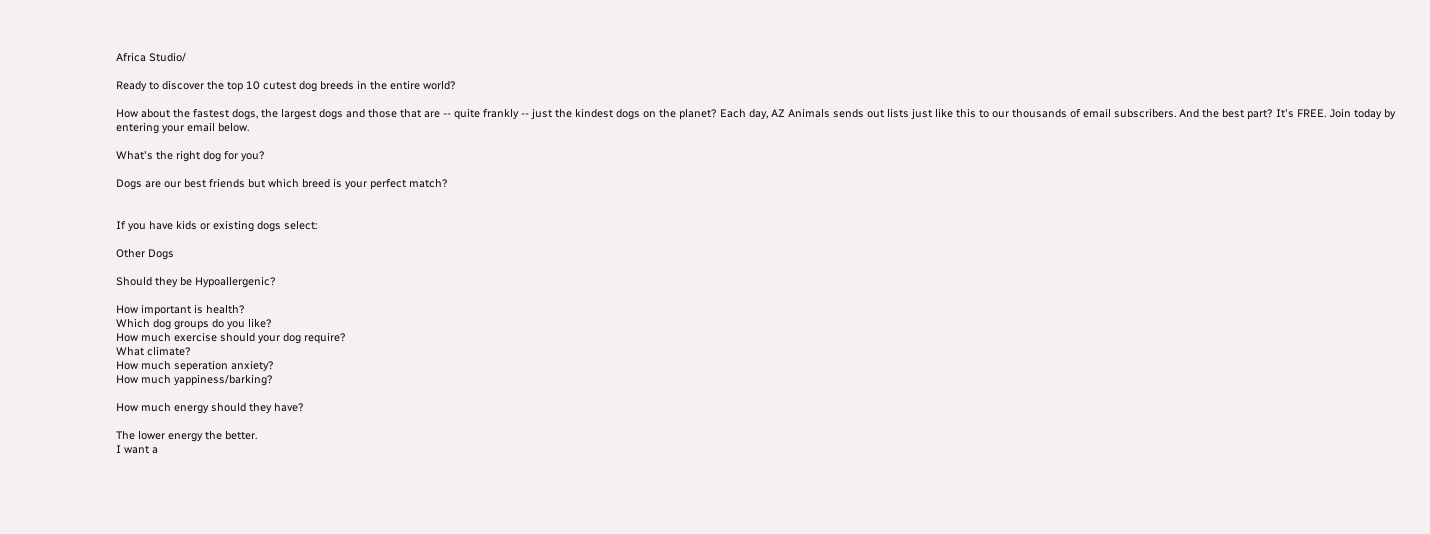Africa Studio/

Ready to discover the top 10 cutest dog breeds in the entire world?

How about the fastest dogs, the largest dogs and those that are -- quite frankly -- just the kindest dogs on the planet? Each day, AZ Animals sends out lists just like this to our thousands of email subscribers. And the best part? It's FREE. Join today by entering your email below.

What's the right dog for you?

Dogs are our best friends but which breed is your perfect match?


If you have kids or existing dogs select:

Other Dogs

Should they be Hypoallergenic?

How important is health?
Which dog groups do you like?
How much exercise should your dog require?
What climate?
How much seperation anxiety?
How much yappiness/barking?

How much energy should they have?

The lower energy the better.
I want a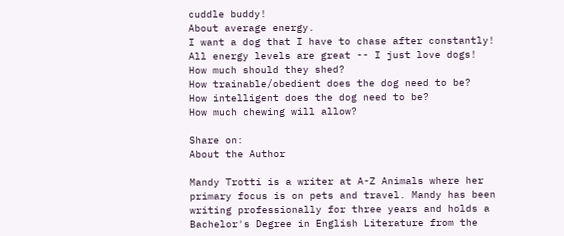cuddle buddy!
About average energy.
I want a dog that I have to chase after constantly!
All energy levels are great -- I just love dogs!
How much should they shed?
How trainable/obedient does the dog need to be?
How intelligent does the dog need to be?
How much chewing will allow?

Share on:
About the Author

Mandy Trotti is a writer at A-Z Animals where her primary focus is on pets and travel. Mandy has been writing professionally for three years and holds a Bachelor's Degree in English Literature from the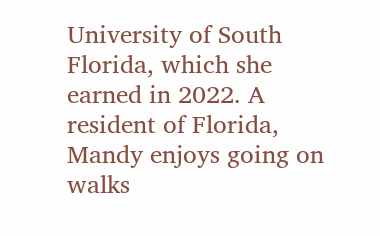University of South Florida, which she earned in 2022. A resident of Florida, Mandy enjoys going on walks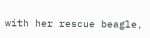with her rescue beagle,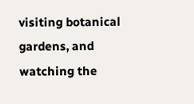visiting botanical gardens, and watching the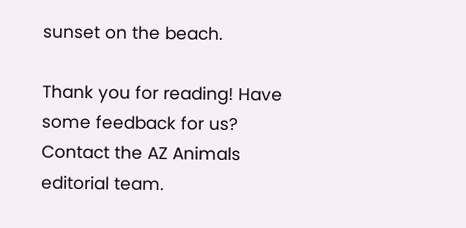sunset on the beach.

Thank you for reading! Have some feedback for us? Contact the AZ Animals editorial team.